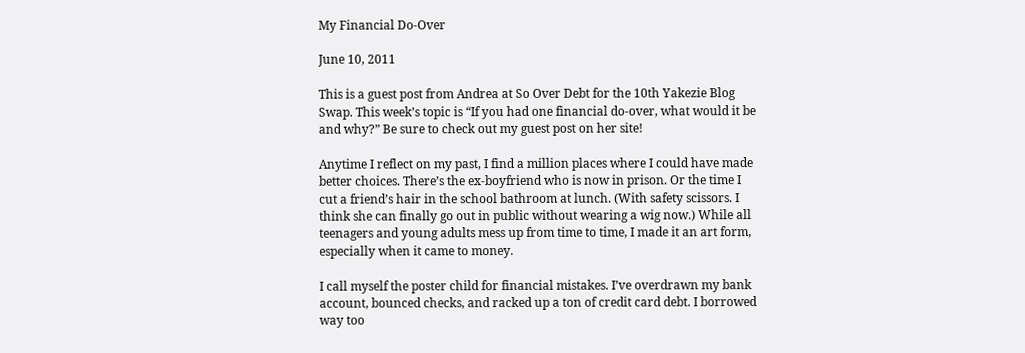My Financial Do-Over

June 10, 2011

This is a guest post from Andrea at So Over Debt for the 10th Yakezie Blog Swap. This week’s topic is “If you had one financial do-over, what would it be and why?” Be sure to check out my guest post on her site!

Anytime I reflect on my past, I find a million places where I could have made better choices. There’s the ex-boyfriend who is now in prison. Or the time I cut a friend’s hair in the school bathroom at lunch. (With safety scissors. I think she can finally go out in public without wearing a wig now.) While all teenagers and young adults mess up from time to time, I made it an art form, especially when it came to money.

I call myself the poster child for financial mistakes. I’ve overdrawn my bank account, bounced checks, and racked up a ton of credit card debt. I borrowed way too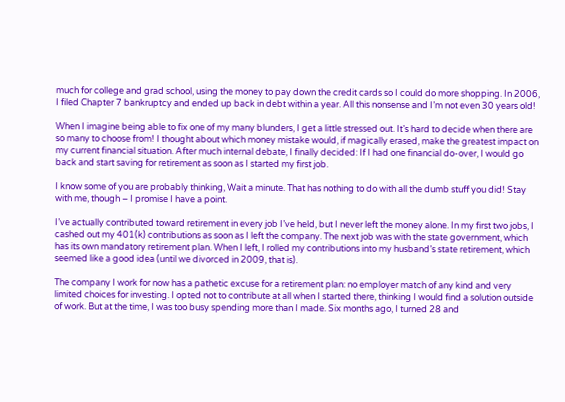much for college and grad school, using the money to pay down the credit cards so I could do more shopping. In 2006, I filed Chapter 7 bankruptcy and ended up back in debt within a year. All this nonsense and I’m not even 30 years old!

When I imagine being able to fix one of my many blunders, I get a little stressed out. It’s hard to decide when there are so many to choose from! I thought about which money mistake would, if magically erased, make the greatest impact on my current financial situation. After much internal debate, I finally decided: If I had one financial do-over, I would go back and start saving for retirement as soon as I started my first job.

I know some of you are probably thinking, Wait a minute. That has nothing to do with all the dumb stuff you did! Stay with me, though – I promise I have a point.

I’ve actually contributed toward retirement in every job I’ve held, but I never left the money alone. In my first two jobs, I cashed out my 401(k) contributions as soon as I left the company. The next job was with the state government, which has its own mandatory retirement plan. When I left, I rolled my contributions into my husband’s state retirement, which seemed like a good idea (until we divorced in 2009, that is).

The company I work for now has a pathetic excuse for a retirement plan: no employer match of any kind and very limited choices for investing. I opted not to contribute at all when I started there, thinking I would find a solution outside of work. But at the time, I was too busy spending more than I made. Six months ago, I turned 28 and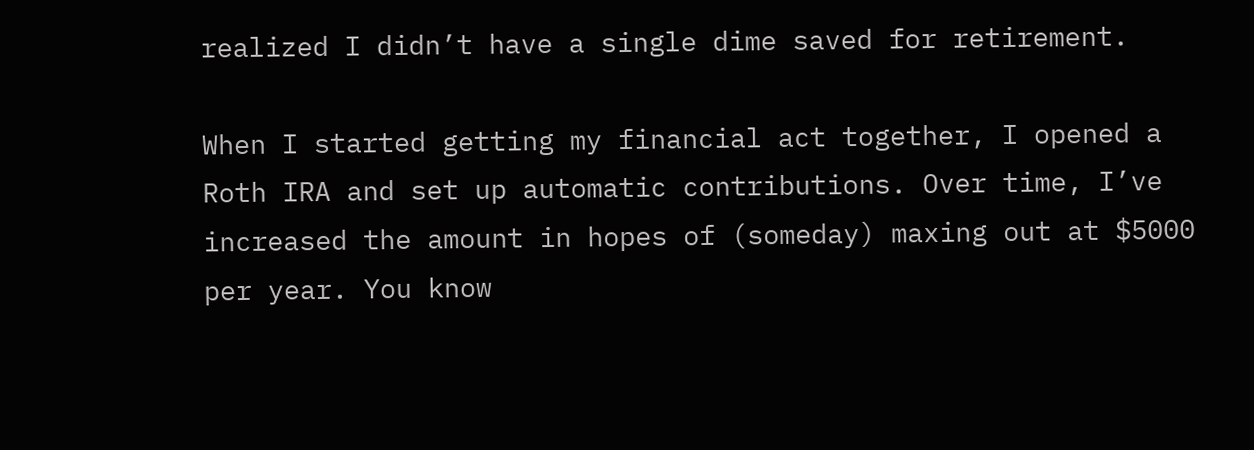realized I didn’t have a single dime saved for retirement.

When I started getting my financial act together, I opened a Roth IRA and set up automatic contributions. Over time, I’ve increased the amount in hopes of (someday) maxing out at $5000 per year. You know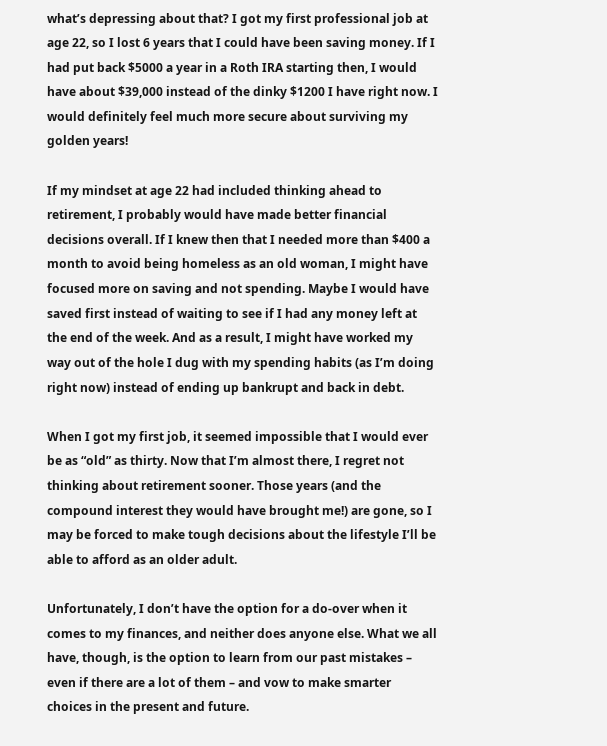what’s depressing about that? I got my first professional job at age 22, so I lost 6 years that I could have been saving money. If I had put back $5000 a year in a Roth IRA starting then, I would have about $39,000 instead of the dinky $1200 I have right now. I would definitely feel much more secure about surviving my golden years!

If my mindset at age 22 had included thinking ahead to retirement, I probably would have made better financial decisions overall. If I knew then that I needed more than $400 a month to avoid being homeless as an old woman, I might have focused more on saving and not spending. Maybe I would have saved first instead of waiting to see if I had any money left at the end of the week. And as a result, I might have worked my way out of the hole I dug with my spending habits (as I’m doing right now) instead of ending up bankrupt and back in debt.

When I got my first job, it seemed impossible that I would ever be as “old” as thirty. Now that I’m almost there, I regret not thinking about retirement sooner. Those years (and the compound interest they would have brought me!) are gone, so I may be forced to make tough decisions about the lifestyle I’ll be able to afford as an older adult.

Unfortunately, I don’t have the option for a do-over when it comes to my finances, and neither does anyone else. What we all have, though, is the option to learn from our past mistakes – even if there are a lot of them – and vow to make smarter choices in the present and future.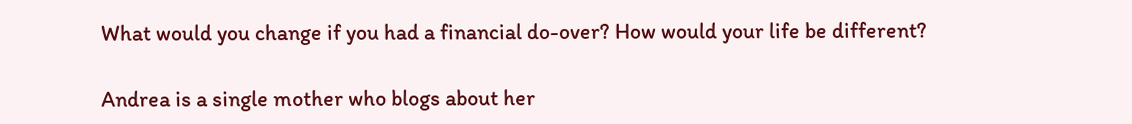What would you change if you had a financial do-over? How would your life be different?

Andrea is a single mother who blogs about her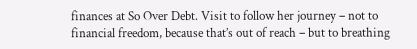finances at So Over Debt. Visit to follow her journey – not to financial freedom, because that’s out of reach – but to breathing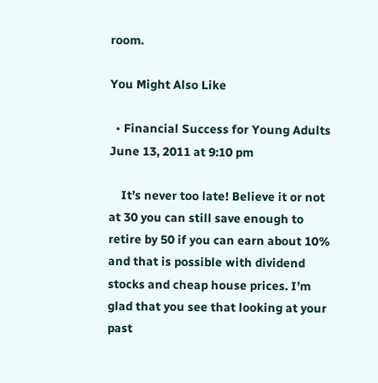room.

You Might Also Like

  • Financial Success for Young Adults June 13, 2011 at 9:10 pm

    It’s never too late! Believe it or not at 30 you can still save enough to retire by 50 if you can earn about 10% and that is possible with dividend stocks and cheap house prices. I’m glad that you see that looking at your past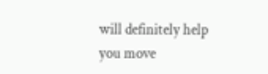will definitely help you move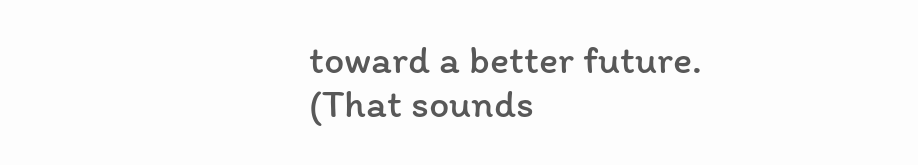toward a better future. (That sounds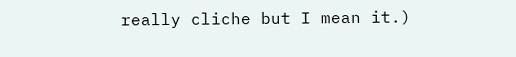really cliche but I mean it.)